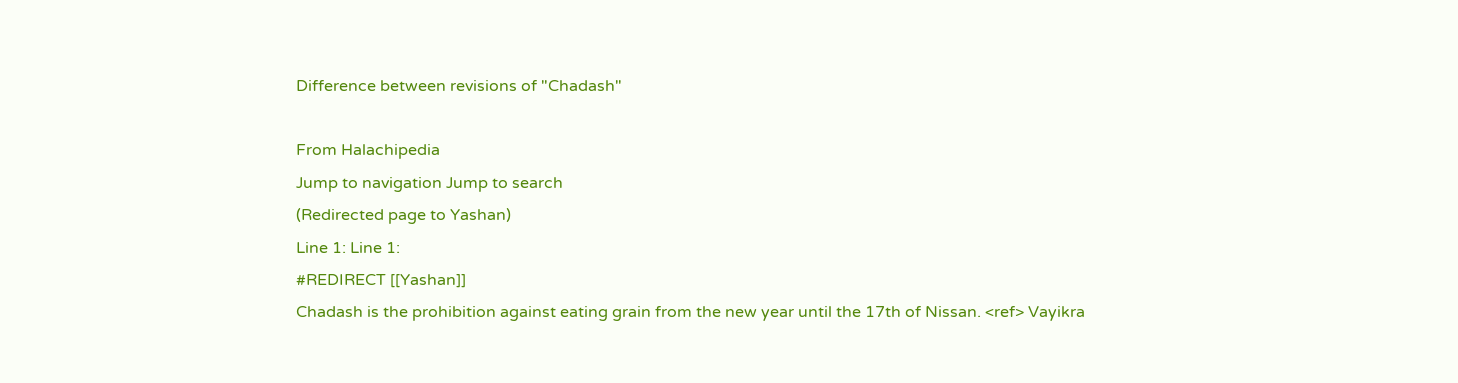Difference between revisions of "Chadash"

From Halachipedia
Jump to navigation Jump to search
(Redirected page to Yashan)
Line 1: Line 1:
#REDIRECT [[Yashan]]
Chadash is the prohibition against eating grain from the new year until the 17th of Nissan. <ref> Vayikra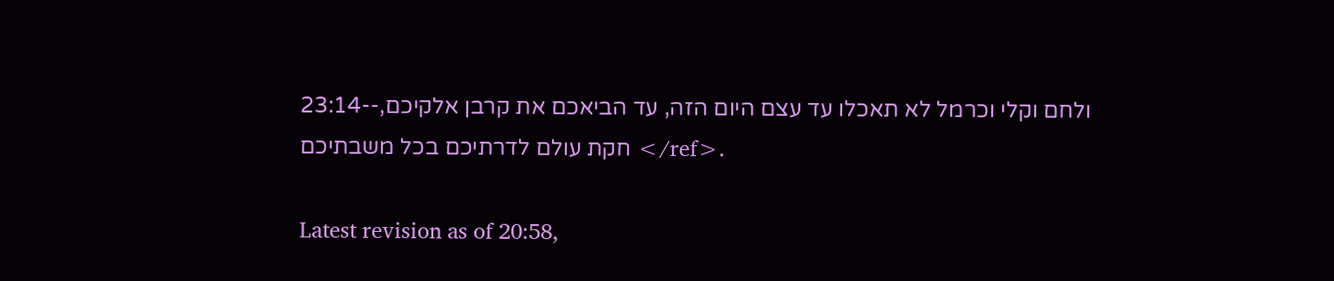23:14--ולחם וקלי וכרמל לא תאכלו עד עצם היום הזה, עד הביאכם את קרבן אלקיכם, חקת עולם לדרתיכם בכל משבתיכם </ref>.

Latest revision as of 20:58,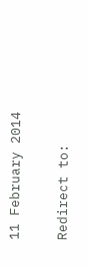11 February 2014

Redirect to: